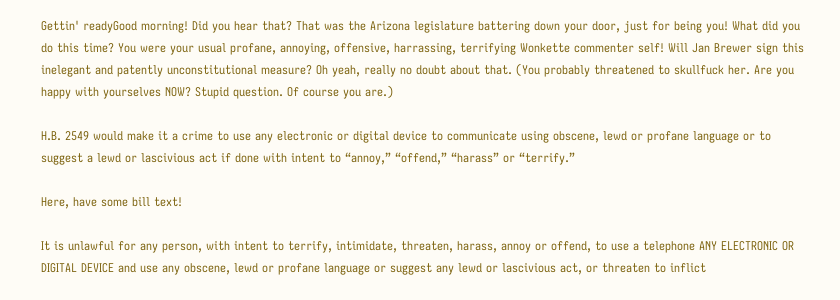Gettin' readyGood morning! Did you hear that? That was the Arizona legislature battering down your door, just for being you! What did you do this time? You were your usual profane, annoying, offensive, harrassing, terrifying Wonkette commenter self! Will Jan Brewer sign this inelegant and patently unconstitutional measure? Oh yeah, really no doubt about that. (You probably threatened to skullfuck her. Are you happy with yourselves NOW? Stupid question. Of course you are.)

H.B. 2549 would make it a crime to use any electronic or digital device to communicate using obscene, lewd or profane language or to suggest a lewd or lascivious act if done with intent to “annoy,” “offend,” “harass” or “terrify.”

Here, have some bill text!

It is unlawful for any person, with intent to terrify, intimidate, threaten, harass, annoy or offend, to use a telephone ANY ELECTRONIC OR DIGITAL DEVICE and use any obscene, lewd or profane language or suggest any lewd or lascivious act, or threaten to inflict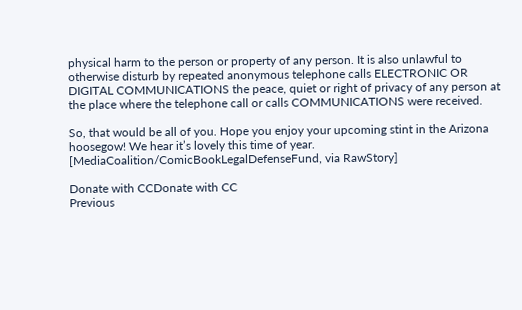physical harm to the person or property of any person. It is also unlawful to otherwise disturb by repeated anonymous telephone calls ELECTRONIC OR DIGITAL COMMUNICATIONS the peace, quiet or right of privacy of any person at the place where the telephone call or calls COMMUNICATIONS were received.

So, that would be all of you. Hope you enjoy your upcoming stint in the Arizona hoosegow! We hear it’s lovely this time of year. [MediaCoalition/ComicBookLegalDefenseFund, via RawStory]

Donate with CCDonate with CC
Previous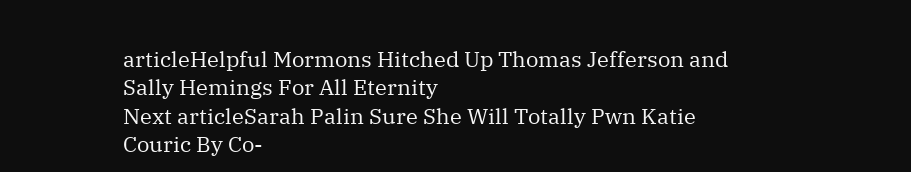articleHelpful Mormons Hitched Up Thomas Jefferson and Sally Hemings For All Eternity
Next articleSarah Palin Sure She Will Totally Pwn Katie Couric By Co-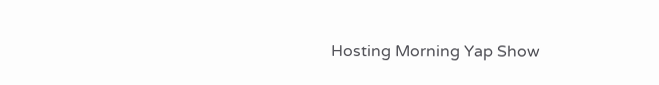Hosting Morning Yap Show